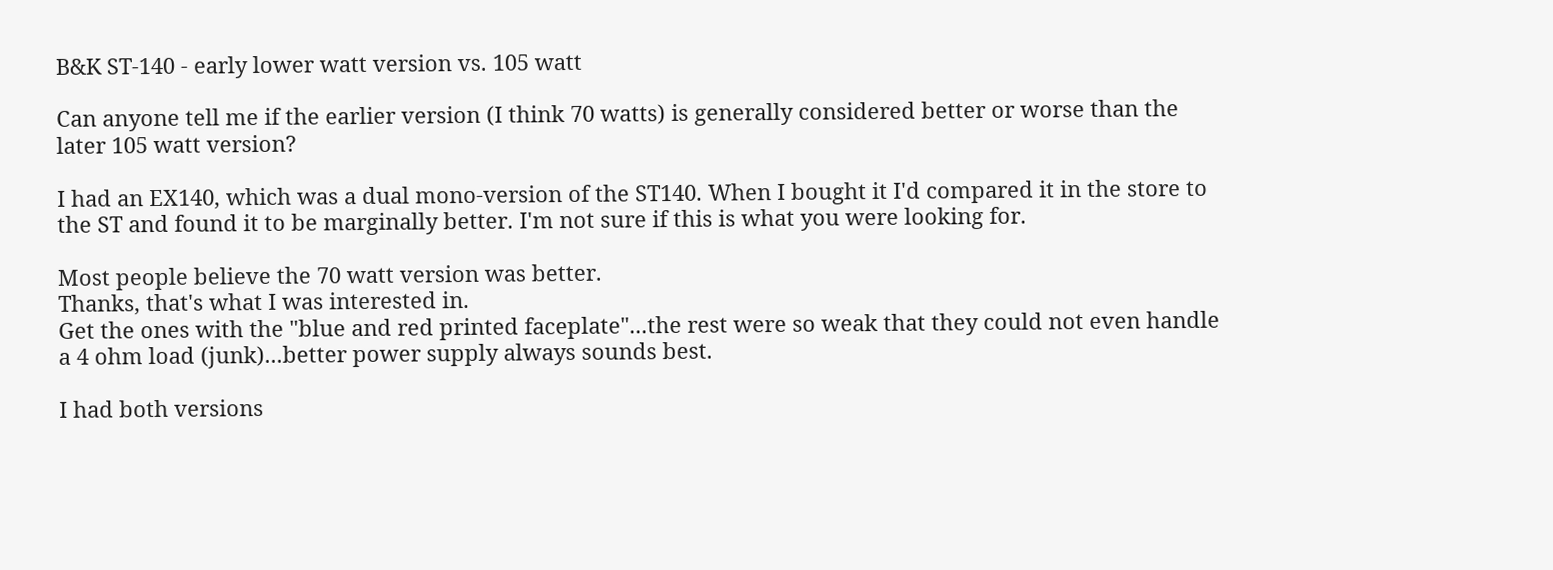B&K ST-140 - early lower watt version vs. 105 watt

Can anyone tell me if the earlier version (I think 70 watts) is generally considered better or worse than the later 105 watt version?

I had an EX140, which was a dual mono-version of the ST140. When I bought it I'd compared it in the store to the ST and found it to be marginally better. I'm not sure if this is what you were looking for.

Most people believe the 70 watt version was better.
Thanks, that's what I was interested in.
Get the ones with the "blue and red printed faceplate"...the rest were so weak that they could not even handle a 4 ohm load (junk)...better power supply always sounds best.

I had both versions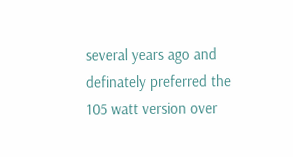several years ago and definately preferred the 105 watt version over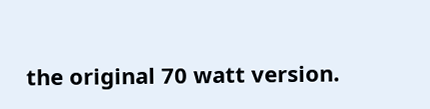the original 70 watt version.